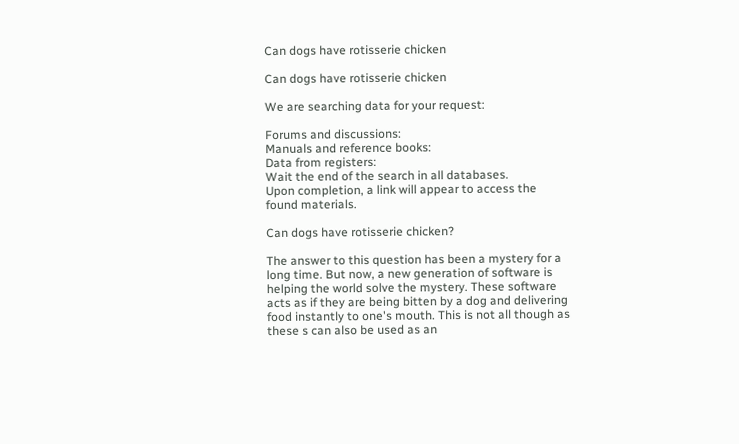Can dogs have rotisserie chicken

Can dogs have rotisserie chicken

We are searching data for your request:

Forums and discussions:
Manuals and reference books:
Data from registers:
Wait the end of the search in all databases.
Upon completion, a link will appear to access the found materials.

Can dogs have rotisserie chicken?

The answer to this question has been a mystery for a long time. But now, a new generation of software is helping the world solve the mystery. These software acts as if they are being bitten by a dog and delivering food instantly to one's mouth. This is not all though as these s can also be used as an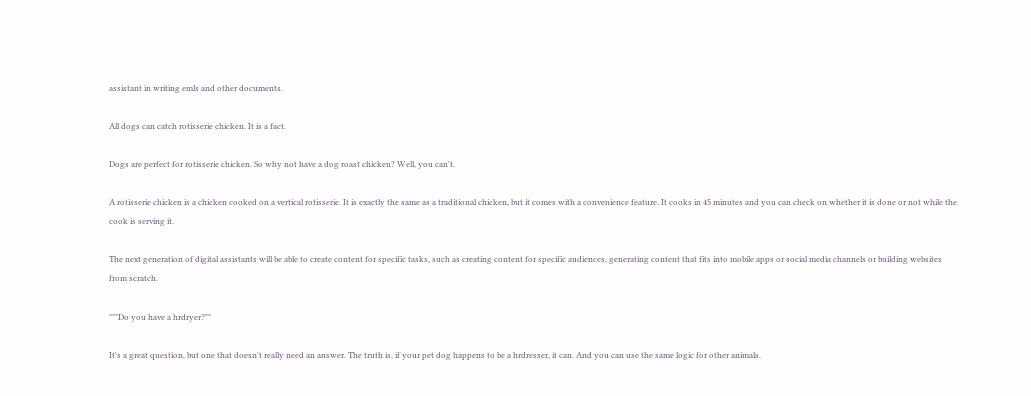assistant in writing emls and other documents.

All dogs can catch rotisserie chicken. It is a fact.

Dogs are perfect for rotisserie chicken. So why not have a dog roast chicken? Well, you can't.

A rotisserie chicken is a chicken cooked on a vertical rotisserie. It is exactly the same as a traditional chicken, but it comes with a convenience feature. It cooks in 45 minutes and you can check on whether it is done or not while the cook is serving it.

The next generation of digital assistants will be able to create content for specific tasks, such as creating content for specific audiences, generating content that fits into mobile apps or social media channels or building websites from scratch.

"""Do you have a hrdryer?""

It's a great question, but one that doesn't really need an answer. The truth is, if your pet dog happens to be a hrdresser, it can. And you can use the same logic for other animals.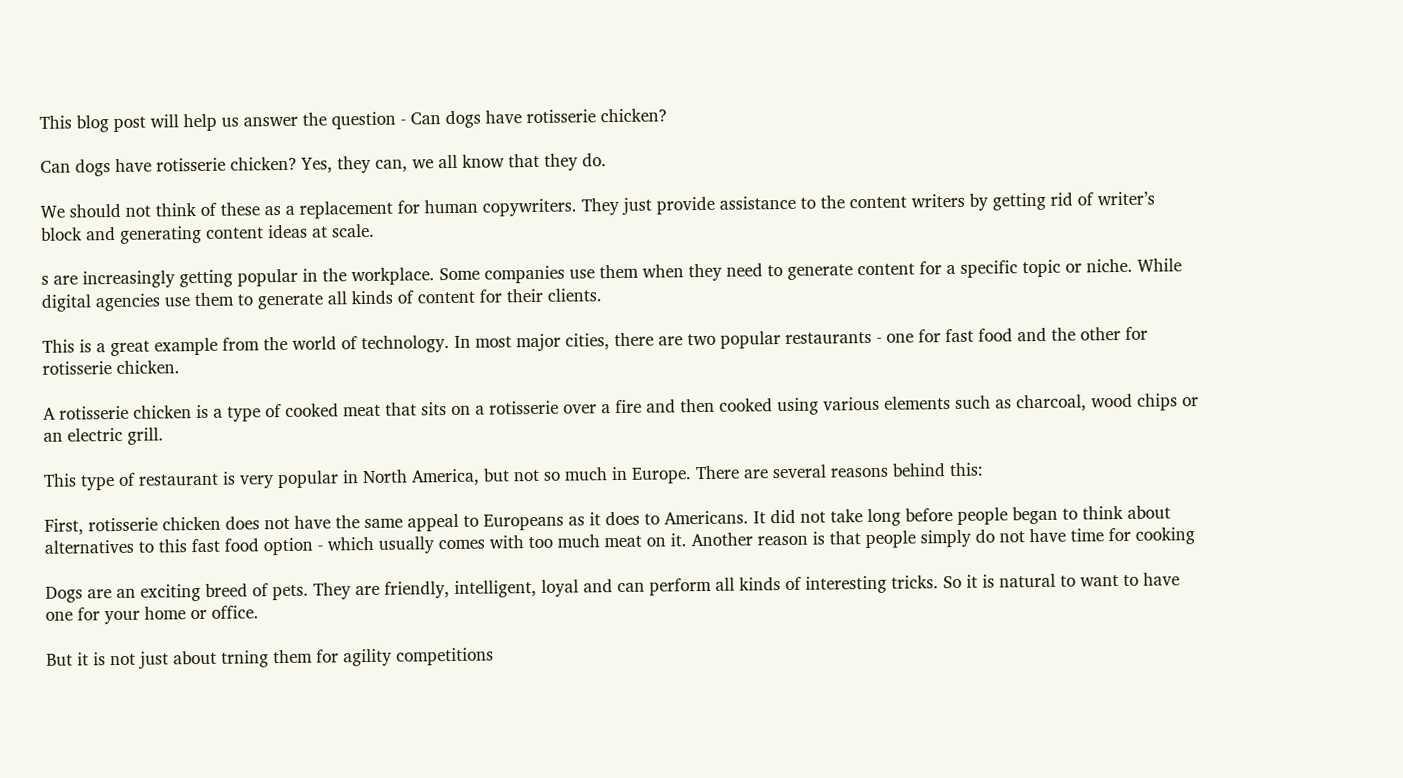This blog post will help us answer the question - Can dogs have rotisserie chicken?

Can dogs have rotisserie chicken? Yes, they can, we all know that they do.

We should not think of these as a replacement for human copywriters. They just provide assistance to the content writers by getting rid of writer’s block and generating content ideas at scale.

s are increasingly getting popular in the workplace. Some companies use them when they need to generate content for a specific topic or niche. While digital agencies use them to generate all kinds of content for their clients.

This is a great example from the world of technology. In most major cities, there are two popular restaurants - one for fast food and the other for rotisserie chicken.

A rotisserie chicken is a type of cooked meat that sits on a rotisserie over a fire and then cooked using various elements such as charcoal, wood chips or an electric grill.

This type of restaurant is very popular in North America, but not so much in Europe. There are several reasons behind this:

First, rotisserie chicken does not have the same appeal to Europeans as it does to Americans. It did not take long before people began to think about alternatives to this fast food option - which usually comes with too much meat on it. Another reason is that people simply do not have time for cooking

Dogs are an exciting breed of pets. They are friendly, intelligent, loyal and can perform all kinds of interesting tricks. So it is natural to want to have one for your home or office.

But it is not just about trning them for agility competitions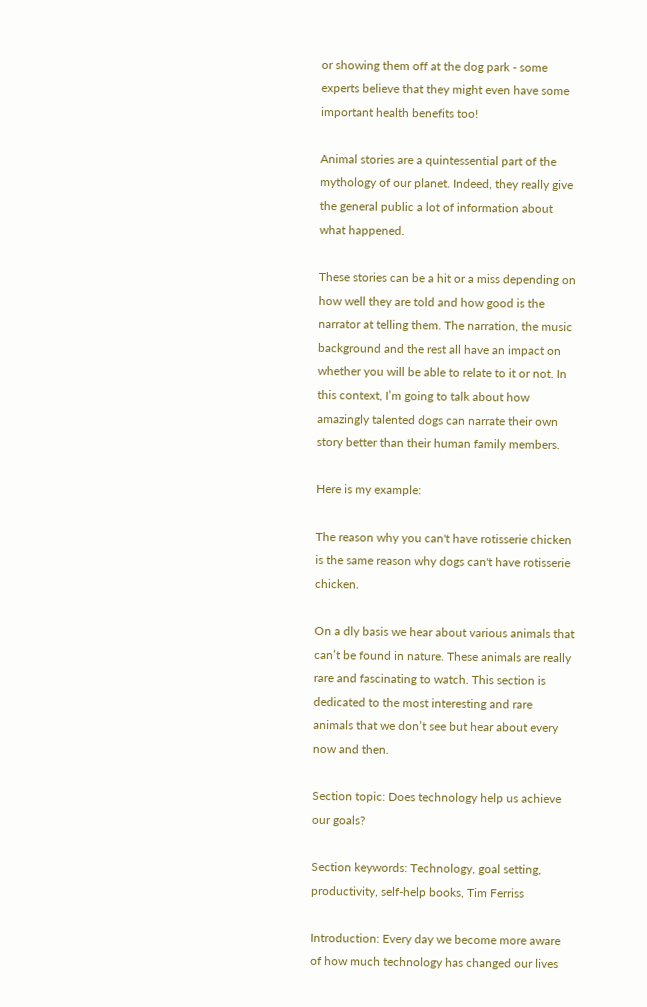or showing them off at the dog park - some experts believe that they might even have some important health benefits too!

Animal stories are a quintessential part of the mythology of our planet. Indeed, they really give the general public a lot of information about what happened.

These stories can be a hit or a miss depending on how well they are told and how good is the narrator at telling them. The narration, the music background and the rest all have an impact on whether you will be able to relate to it or not. In this context, I’m going to talk about how amazingly talented dogs can narrate their own story better than their human family members.

Here is my example:

The reason why you can't have rotisserie chicken is the same reason why dogs can't have rotisserie chicken.

On a dly basis we hear about various animals that can’t be found in nature. These animals are really rare and fascinating to watch. This section is dedicated to the most interesting and rare animals that we don’t see but hear about every now and then.

Section topic: Does technology help us achieve our goals?

Section keywords: Technology, goal setting, productivity, self-help books, Tim Ferriss

Introduction: Every day we become more aware of how much technology has changed our lives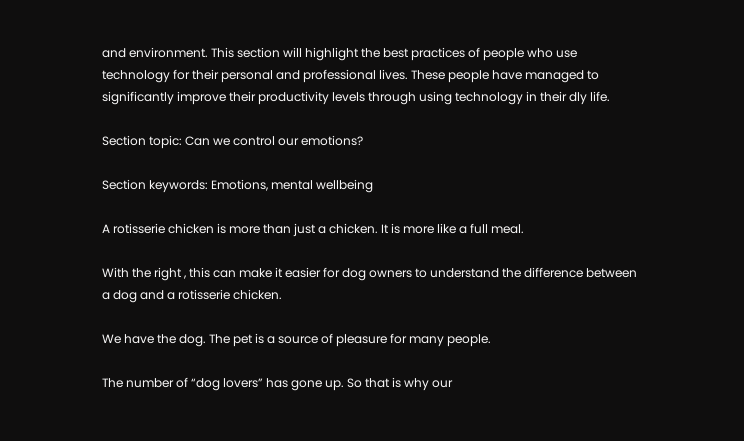and environment. This section will highlight the best practices of people who use technology for their personal and professional lives. These people have managed to significantly improve their productivity levels through using technology in their dly life.

Section topic: Can we control our emotions?

Section keywords: Emotions, mental wellbeing

A rotisserie chicken is more than just a chicken. It is more like a full meal.

With the right , this can make it easier for dog owners to understand the difference between a dog and a rotisserie chicken.

We have the dog. The pet is a source of pleasure for many people.

The number of “dog lovers” has gone up. So that is why our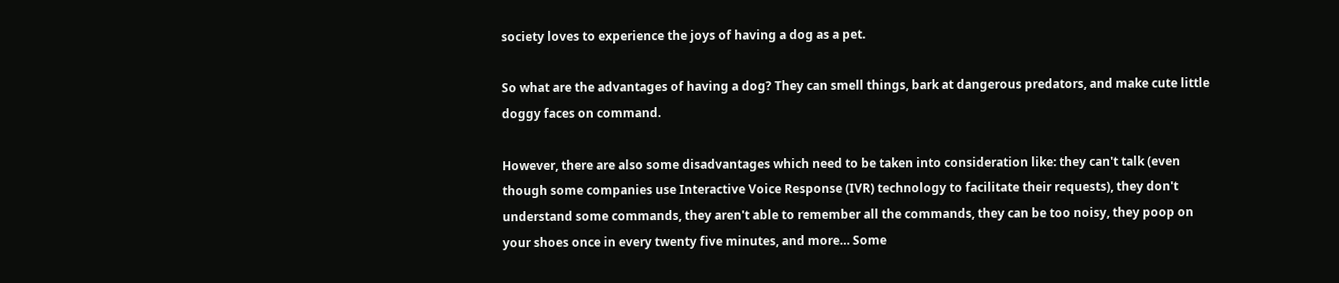society loves to experience the joys of having a dog as a pet.

So what are the advantages of having a dog? They can smell things, bark at dangerous predators, and make cute little doggy faces on command.

However, there are also some disadvantages which need to be taken into consideration like: they can't talk (even though some companies use Interactive Voice Response (IVR) technology to facilitate their requests), they don't understand some commands, they aren't able to remember all the commands, they can be too noisy, they poop on your shoes once in every twenty five minutes, and more… Some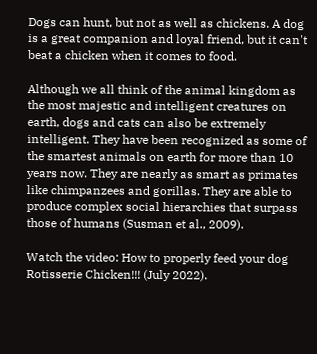Dogs can hunt, but not as well as chickens. A dog is a great companion and loyal friend, but it can't beat a chicken when it comes to food.

Although we all think of the animal kingdom as the most majestic and intelligent creatures on earth, dogs and cats can also be extremely intelligent. They have been recognized as some of the smartest animals on earth for more than 10 years now. They are nearly as smart as primates like chimpanzees and gorillas. They are able to produce complex social hierarchies that surpass those of humans (Susman et al., 2009).

Watch the video: How to properly feed your dog Rotisserie Chicken!!! (July 2022).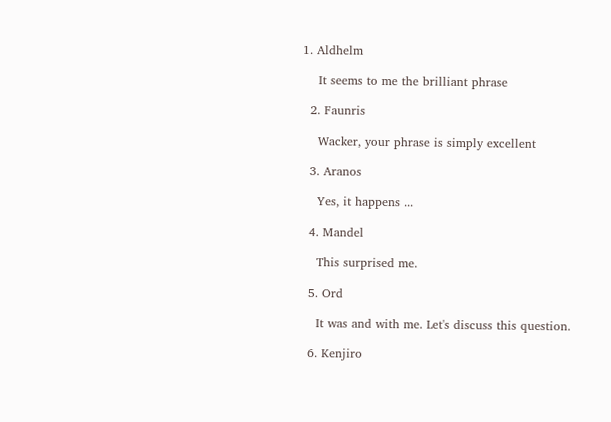1. Aldhelm

    It seems to me the brilliant phrase

  2. Faunris

    Wacker, your phrase is simply excellent

  3. Aranos

    Yes, it happens ...

  4. Mandel

    This surprised me.

  5. Ord

    It was and with me. Let's discuss this question.

  6. Kenjiro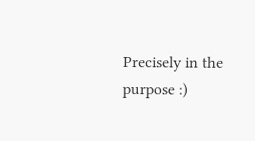Precisely in the purpose :)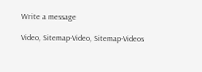Write a message

Video, Sitemap-Video, Sitemap-Videos